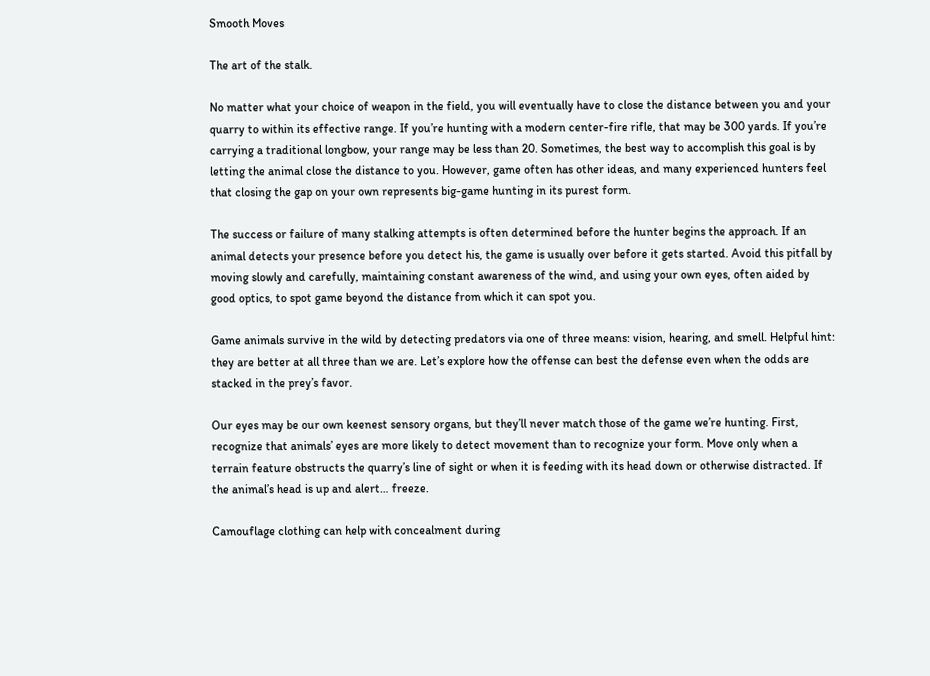Smooth Moves

The art of the stalk.

No matter what your choice of weapon in the field, you will eventually have to close the distance between you and your quarry to within its effective range. If you’re hunting with a modern center-fire rifle, that may be 300 yards. If you’re carrying a traditional longbow, your range may be less than 20. Sometimes, the best way to accomplish this goal is by letting the animal close the distance to you. However, game often has other ideas, and many experienced hunters feel that closing the gap on your own represents big-game hunting in its purest form.

The success or failure of many stalking attempts is often determined before the hunter begins the approach. If an animal detects your presence before you detect his, the game is usually over before it gets started. Avoid this pitfall by moving slowly and carefully, maintaining constant awareness of the wind, and using your own eyes, often aided by good optics, to spot game beyond the distance from which it can spot you.

Game animals survive in the wild by detecting predators via one of three means: vision, hearing, and smell. Helpful hint: they are better at all three than we are. Let’s explore how the offense can best the defense even when the odds are stacked in the prey’s favor.

Our eyes may be our own keenest sensory organs, but they’ll never match those of the game we’re hunting. First, recognize that animals’ eyes are more likely to detect movement than to recognize your form. Move only when a terrain feature obstructs the quarry’s line of sight or when it is feeding with its head down or otherwise distracted. If the animal’s head is up and alert… freeze.

Camouflage clothing can help with concealment during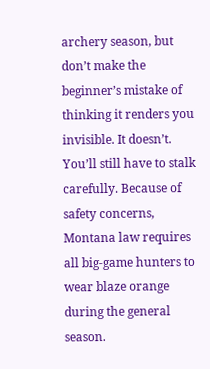archery season, but don’t make the beginner’s mistake of thinking it renders you invisible. It doesn’t. You’ll still have to stalk carefully. Because of safety concerns, Montana law requires all big-game hunters to wear blaze orange during the general season.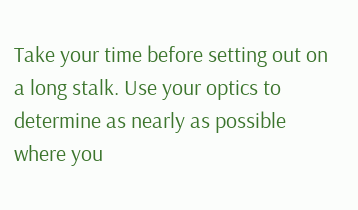Take your time before setting out on a long stalk. Use your optics to determine as nearly as possible where you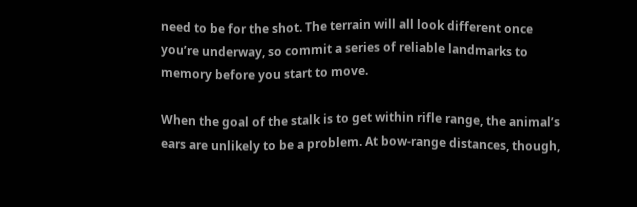need to be for the shot. The terrain will all look different once you’re underway, so commit a series of reliable landmarks to memory before you start to move.

When the goal of the stalk is to get within rifle range, the animal’s ears are unlikely to be a problem. At bow-range distances, though,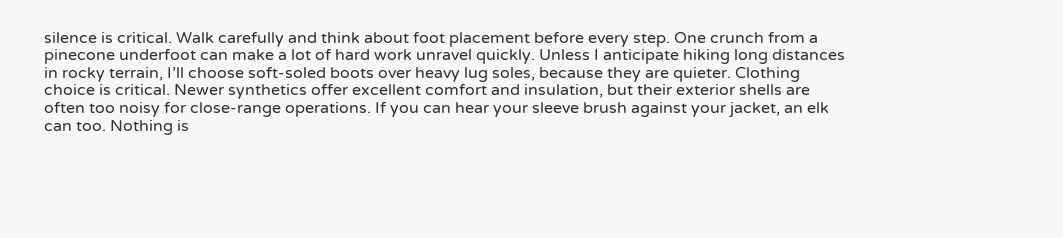silence is critical. Walk carefully and think about foot placement before every step. One crunch from a pinecone underfoot can make a lot of hard work unravel quickly. Unless I anticipate hiking long distances in rocky terrain, I’ll choose soft-soled boots over heavy lug soles, because they are quieter. Clothing choice is critical. Newer synthetics offer excellent comfort and insulation, but their exterior shells are often too noisy for close-range operations. If you can hear your sleeve brush against your jacket, an elk can too. Nothing is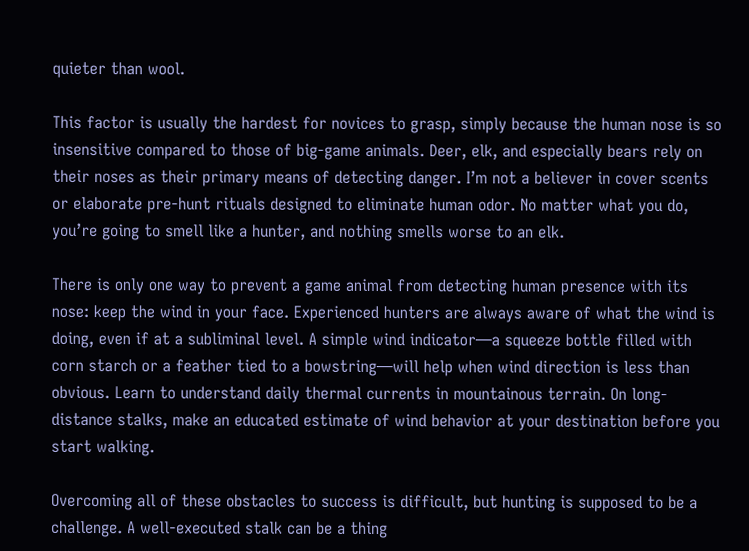quieter than wool.

This factor is usually the hardest for novices to grasp, simply because the human nose is so insensitive compared to those of big-game animals. Deer, elk, and especially bears rely on their noses as their primary means of detecting danger. I’m not a believer in cover scents or elaborate pre-hunt rituals designed to eliminate human odor. No matter what you do, you’re going to smell like a hunter, and nothing smells worse to an elk.

There is only one way to prevent a game animal from detecting human presence with its nose: keep the wind in your face. Experienced hunters are always aware of what the wind is doing, even if at a subliminal level. A simple wind indicator—a squeeze bottle filled with corn starch or a feather tied to a bowstring—will help when wind direction is less than obvious. Learn to understand daily thermal currents in mountainous terrain. On long-distance stalks, make an educated estimate of wind behavior at your destination before you start walking.

Overcoming all of these obstacles to success is difficult, but hunting is supposed to be a challenge. A well-executed stalk can be a thing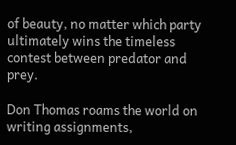of beauty, no matter which party ultimately wins the timeless contest between predator and prey.

Don Thomas roams the world on writing assignments,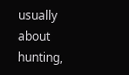usually about hunting,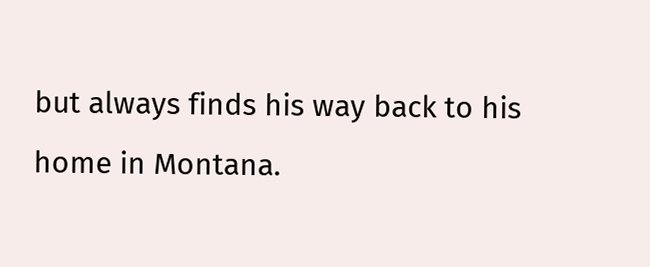but always finds his way back to his home in Montana.